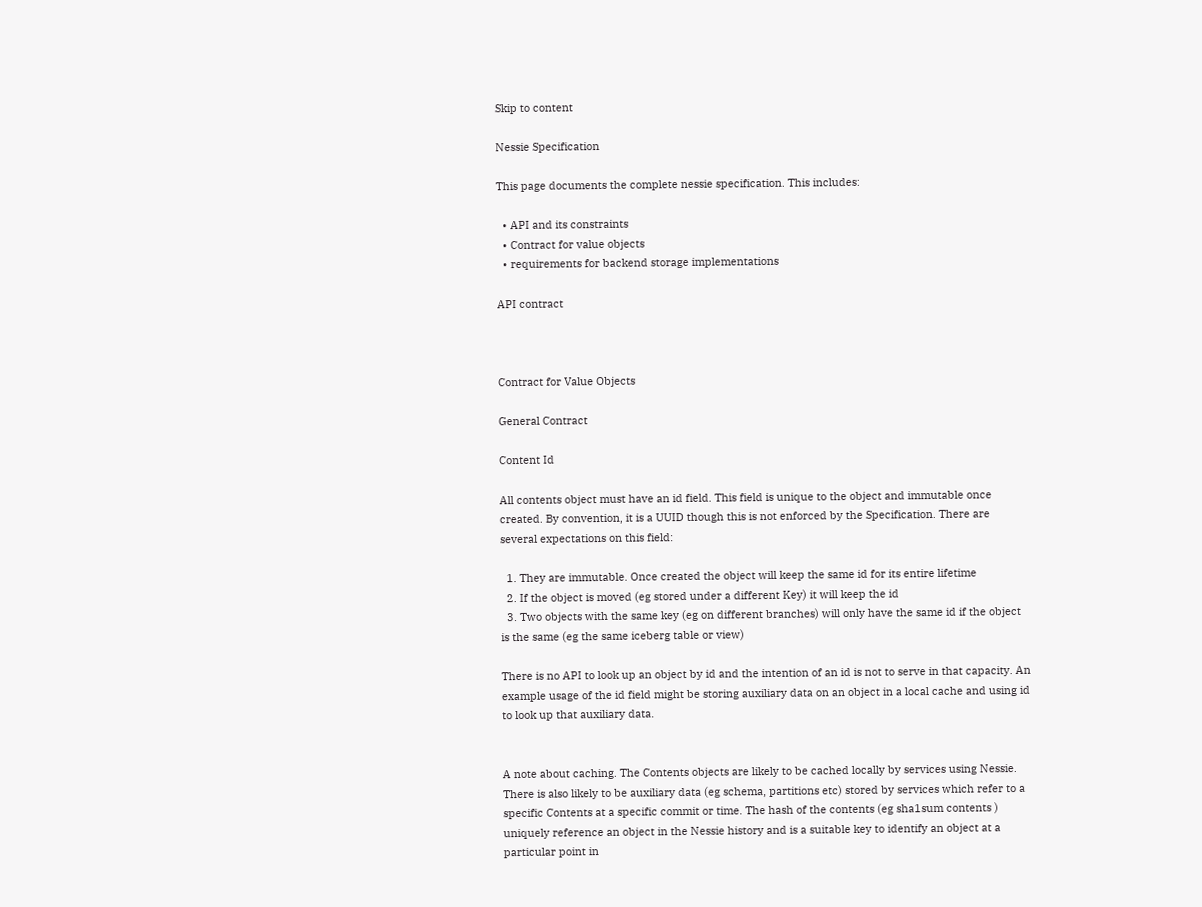Skip to content

Nessie Specification

This page documents the complete nessie specification. This includes:

  • API and its constraints
  • Contract for value objects
  • requirements for backend storage implementations

API contract



Contract for Value Objects

General Contract

Content Id

All contents object must have an id field. This field is unique to the object and immutable once created. By convention, it is a UUID though this is not enforced by the Specification. There are several expectations on this field:

  1. They are immutable. Once created the object will keep the same id for its entire lifetime
  2. If the object is moved (eg stored under a different Key) it will keep the id
  3. Two objects with the same key (eg on different branches) will only have the same id if the object is the same (eg the same iceberg table or view)

There is no API to look up an object by id and the intention of an id is not to serve in that capacity. An example usage of the id field might be storing auxiliary data on an object in a local cache and using id to look up that auxiliary data.


A note about caching. The Contents objects are likely to be cached locally by services using Nessie. There is also likely to be auxiliary data (eg schema, partitions etc) stored by services which refer to a specific Contents at a specific commit or time. The hash of the contents (eg sha1sum contents ) uniquely reference an object in the Nessie history and is a suitable key to identify an object at a particular point in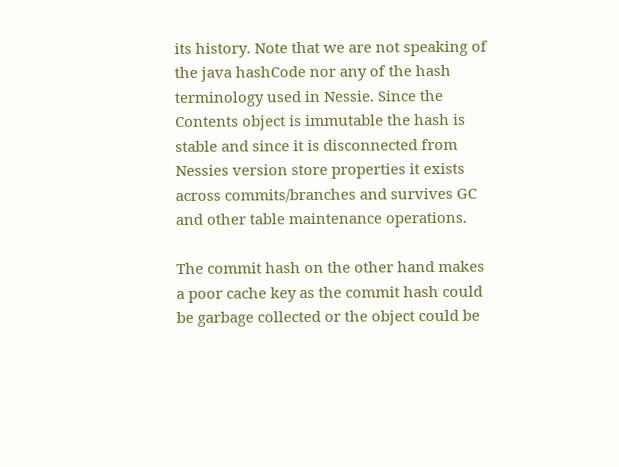its history. Note that we are not speaking of the java hashCode nor any of the hash terminology used in Nessie. Since the Contents object is immutable the hash is stable and since it is disconnected from Nessies version store properties it exists across commits/branches and survives GC and other table maintenance operations.

The commit hash on the other hand makes a poor cache key as the commit hash could be garbage collected or the object could be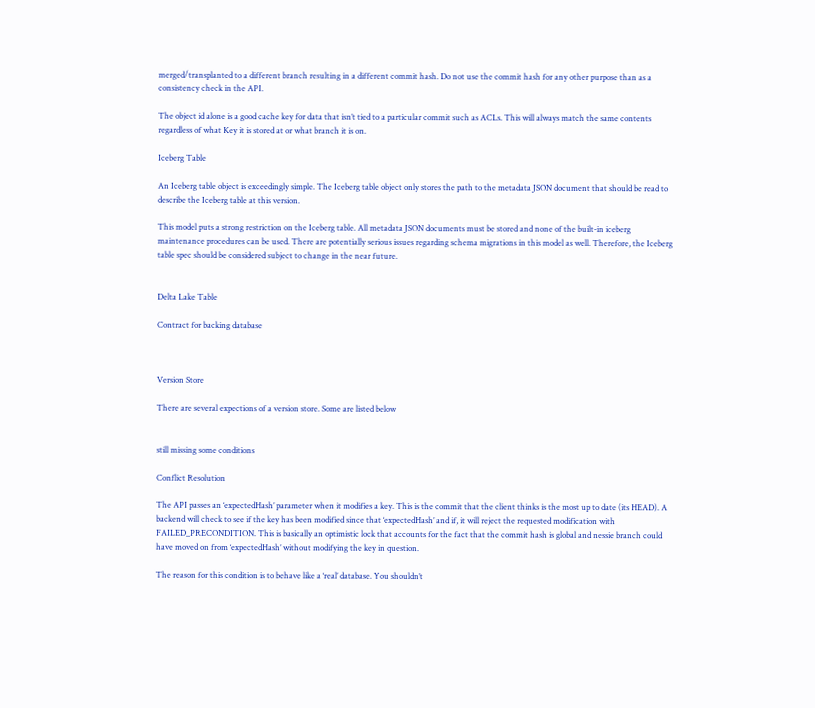merged/transplanted to a different branch resulting in a different commit hash. Do not use the commit hash for any other purpose than as a consistency check in the API.

The object id alone is a good cache key for data that isn’t tied to a particular commit such as ACLs. This will always match the same contents regardless of what Key it is stored at or what branch it is on.

Iceberg Table

An Iceberg table object is exceedingly simple. The Iceberg table object only stores the path to the metadata JSON document that should be read to describe the Iceberg table at this version.

This model puts a strong restriction on the Iceberg table. All metadata JSON documents must be stored and none of the built-in iceberg maintenance procedures can be used. There are potentially serious issues regarding schema migrations in this model as well. Therefore, the Iceberg table spec should be considered subject to change in the near future.


Delta Lake Table

Contract for backing database



Version Store

There are several expections of a version store. Some are listed below


still missing some conditions

Conflict Resolution

The API passes an ‘expectedHash’ parameter when it modifies a key. This is the commit that the client thinks is the most up to date (its HEAD). A backend will check to see if the key has been modified since that ‘expectedHash’ and if, it will reject the requested modification with FAILED_PRECONDITION. This is basically an optimistic lock that accounts for the fact that the commit hash is global and nessie branch could have moved on from ‘expectedHash’ without modifying the key in question.

The reason for this condition is to behave like a ‘real’ database. You shouldn’t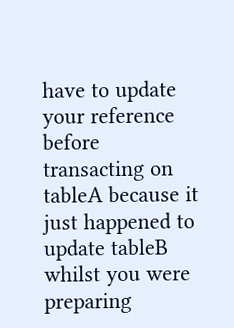have to update your reference before transacting on tableA because it just happened to update tableB whilst you were preparing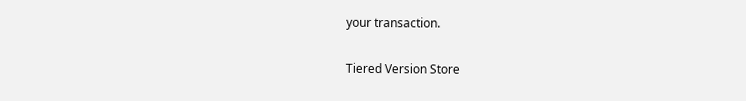your transaction.

Tiered Version Store